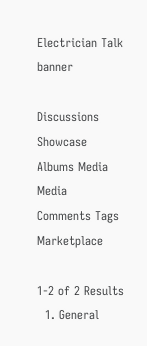Electrician Talk banner

Discussions Showcase Albums Media Media Comments Tags Marketplace

1-2 of 2 Results
  1. General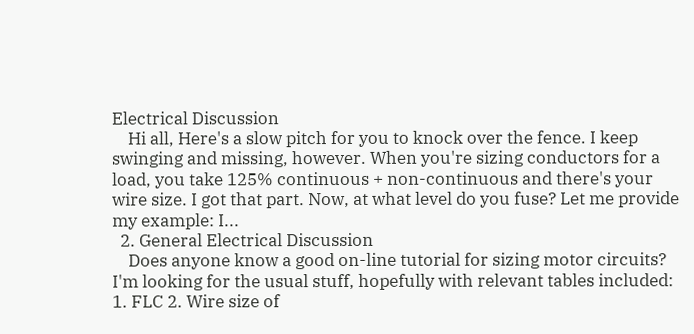Electrical Discussion
    Hi all, Here's a slow pitch for you to knock over the fence. I keep swinging and missing, however. When you're sizing conductors for a load, you take 125% continuous + non-continuous and there's your wire size. I got that part. Now, at what level do you fuse? Let me provide my example: I...
  2. General Electrical Discussion
    Does anyone know a good on-line tutorial for sizing motor circuits? I'm looking for the usual stuff, hopefully with relevant tables included: 1. FLC 2. Wire size of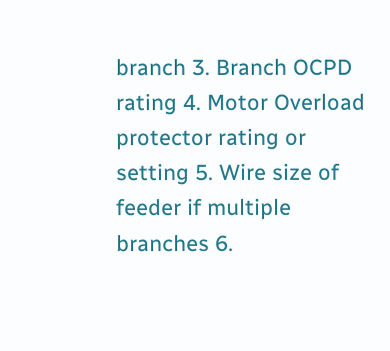branch 3. Branch OCPD rating 4. Motor Overload protector rating or setting 5. Wire size of feeder if multiple branches 6.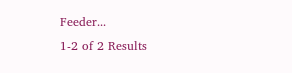Feeder...
1-2 of 2 Results